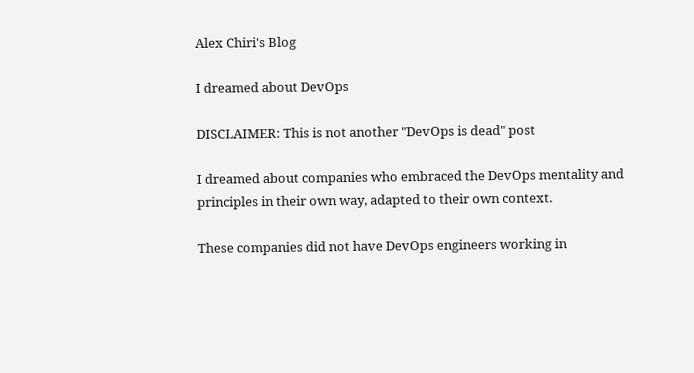Alex Chiri's Blog

I dreamed about DevOps

DISCLAIMER: This is not another "DevOps is dead" post

I dreamed about companies who embraced the DevOps mentality and principles in their own way, adapted to their own context.

These companies did not have DevOps engineers working in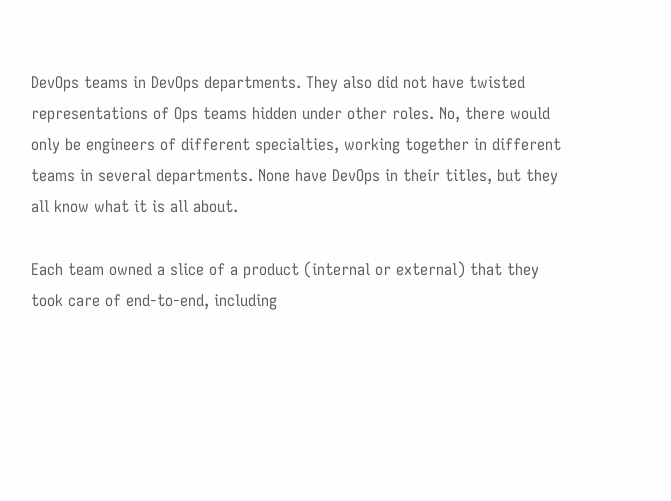DevOps teams in DevOps departments. They also did not have twisted representations of Ops teams hidden under other roles. No, there would only be engineers of different specialties, working together in different teams in several departments. None have DevOps in their titles, but they all know what it is all about.

Each team owned a slice of a product (internal or external) that they took care of end-to-end, including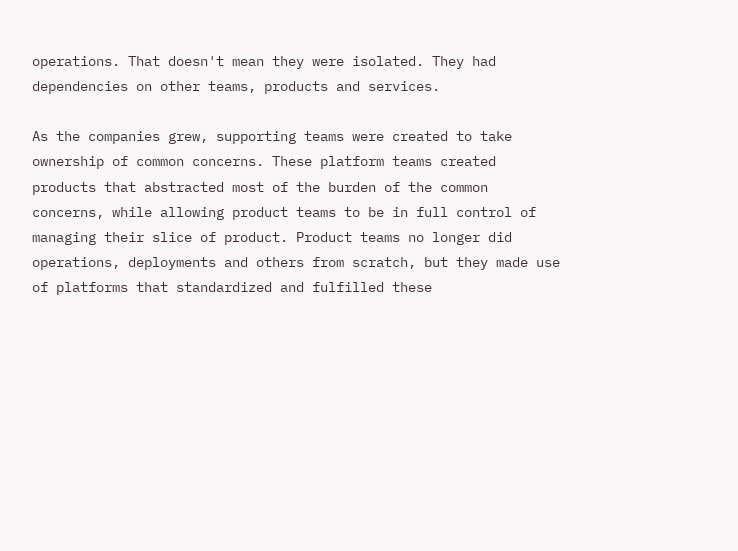operations. That doesn't mean they were isolated. They had dependencies on other teams, products and services.

As the companies grew, supporting teams were created to take ownership of common concerns. These platform teams created products that abstracted most of the burden of the common concerns, while allowing product teams to be in full control of managing their slice of product. Product teams no longer did operations, deployments and others from scratch, but they made use of platforms that standardized and fulfilled these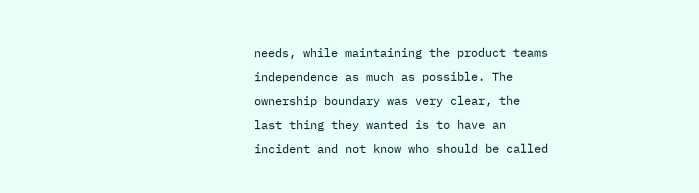needs, while maintaining the product teams independence as much as possible. The ownership boundary was very clear, the last thing they wanted is to have an incident and not know who should be called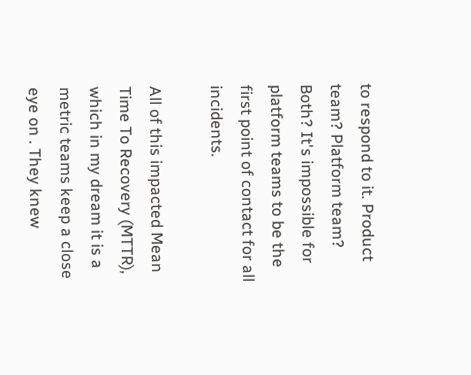to respond to it. Product team? Platform team? Both? It's impossible for platform teams to be the first point of contact for all incidents.

All of this impacted Mean Time To Recovery (MTTR), which in my dream it is a metric teams keep a close eye on . They knew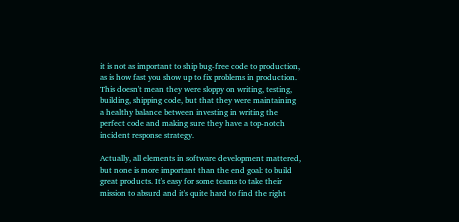it is not as important to ship bug-free code to production, as is how fast you show up to fix problems in production. This doesn't mean they were sloppy on writing, testing, building, shipping code, but that they were maintaining a healthy balance between investing in writing the perfect code and making sure they have a top-notch incident response strategy.

Actually, all elements in software development mattered, but none is more important than the end goal: to build great products. It's easy for some teams to take their mission to absurd and it's quite hard to find the right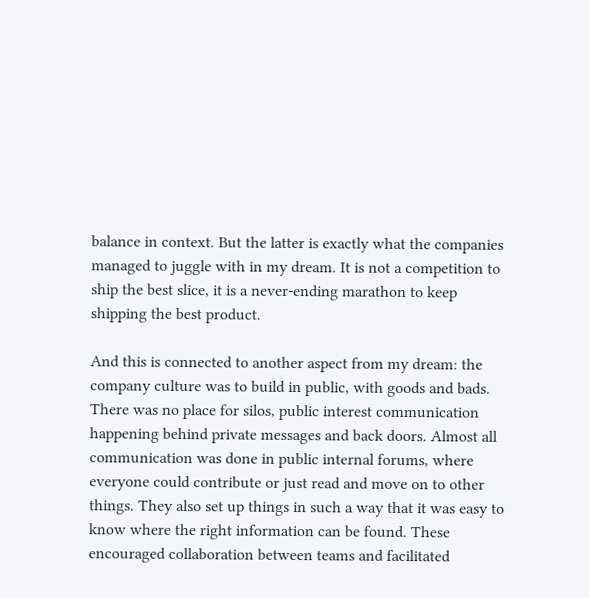balance in context. But the latter is exactly what the companies managed to juggle with in my dream. It is not a competition to ship the best slice, it is a never-ending marathon to keep shipping the best product.

And this is connected to another aspect from my dream: the company culture was to build in public, with goods and bads. There was no place for silos, public interest communication happening behind private messages and back doors. Almost all communication was done in public internal forums, where everyone could contribute or just read and move on to other things. They also set up things in such a way that it was easy to know where the right information can be found. These encouraged collaboration between teams and facilitated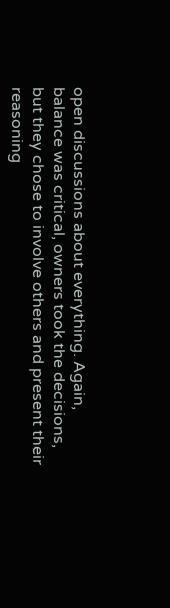open discussions about everything. Again, balance was critical, owners took the decisions, but they chose to involve others and present their reasoning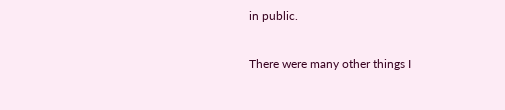in public.

There were many other things I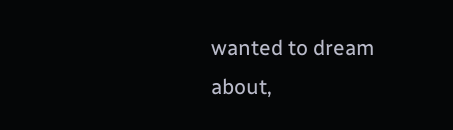wanted to dream about,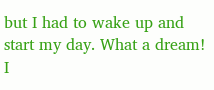but I had to wake up and start my day. What a dream! I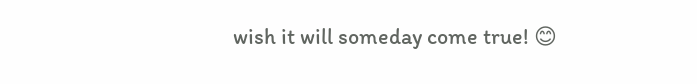wish it will someday come true! 😊